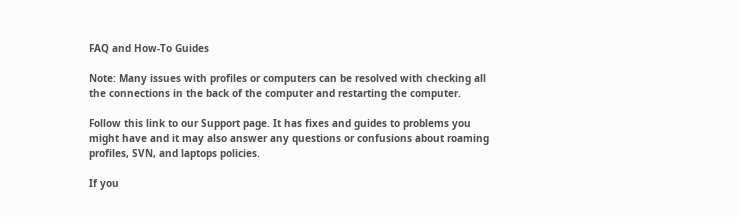FAQ and How-To Guides

Note: Many issues with profiles or computers can be resolved with checking all the connections in the back of the computer and restarting the computer.

Follow this link to our Support page. It has fixes and guides to problems you might have and it may also answer any questions or confusions about roaming profiles, SVN, and laptops policies.

If you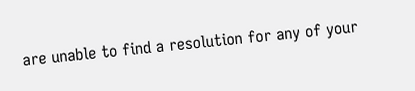are unable to find a resolution for any of your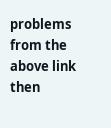problems from the above link then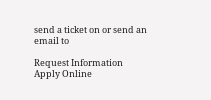send a ticket on or send an email to

Request Information Apply Online